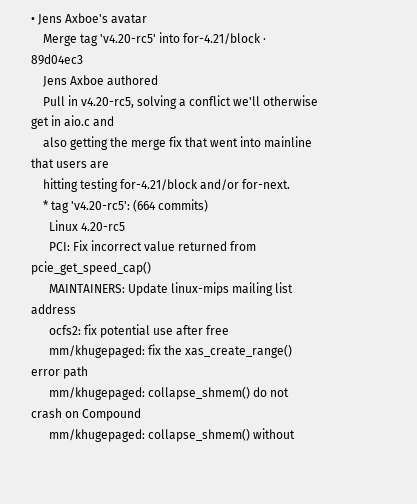• Jens Axboe's avatar
    Merge tag 'v4.20-rc5' into for-4.21/block · 89d04ec3
    Jens Axboe authored
    Pull in v4.20-rc5, solving a conflict we'll otherwise get in aio.c and
    also getting the merge fix that went into mainline that users are
    hitting testing for-4.21/block and/or for-next.
    * tag 'v4.20-rc5': (664 commits)
      Linux 4.20-rc5
      PCI: Fix incorrect value returned from pcie_get_speed_cap()
      MAINTAINERS: Update linux-mips mailing list address
      ocfs2: fix potential use after free
      mm/khugepaged: fix the xas_create_range() error path
      mm/khugepaged: collapse_shmem() do not crash on Compound
      mm/khugepaged: collapse_shmem() without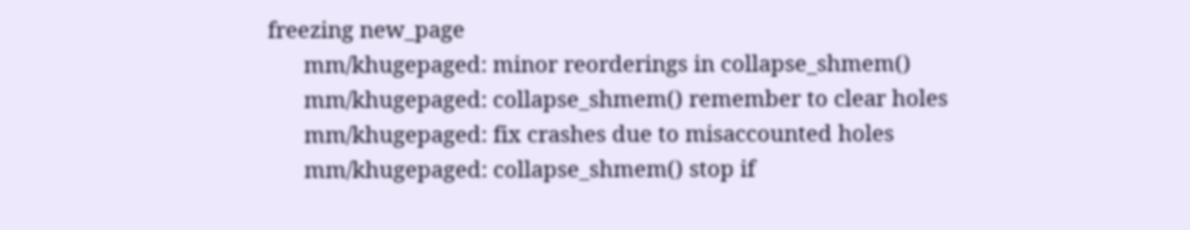freezing new_page
      mm/khugepaged: minor reorderings in collapse_shmem()
      mm/khugepaged: collapse_shmem() remember to clear holes
      mm/khugepaged: fix crashes due to misaccounted holes
      mm/khugepaged: collapse_shmem() stop if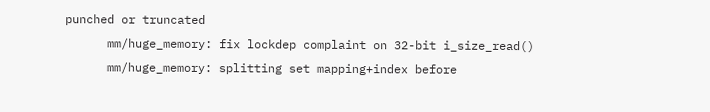punched or truncated
      mm/huge_memory: fix lockdep complaint on 32-bit i_size_read()
      mm/huge_memory: splitting set mapping+index before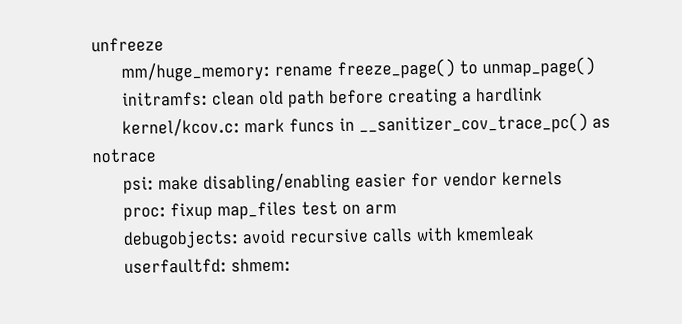unfreeze
      mm/huge_memory: rename freeze_page() to unmap_page()
      initramfs: clean old path before creating a hardlink
      kernel/kcov.c: mark funcs in __sanitizer_cov_trace_pc() as notrace
      psi: make disabling/enabling easier for vendor kernels
      proc: fixup map_files test on arm
      debugobjects: avoid recursive calls with kmemleak
      userfaultfd: shmem: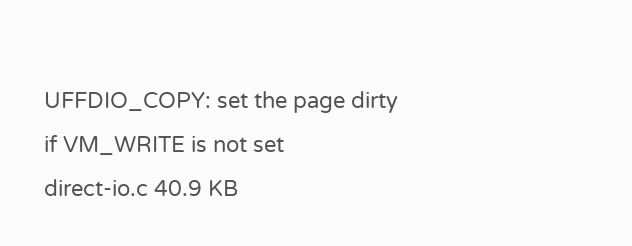UFFDIO_COPY: set the page dirty if VM_WRITE is not set
direct-io.c 40.9 KB